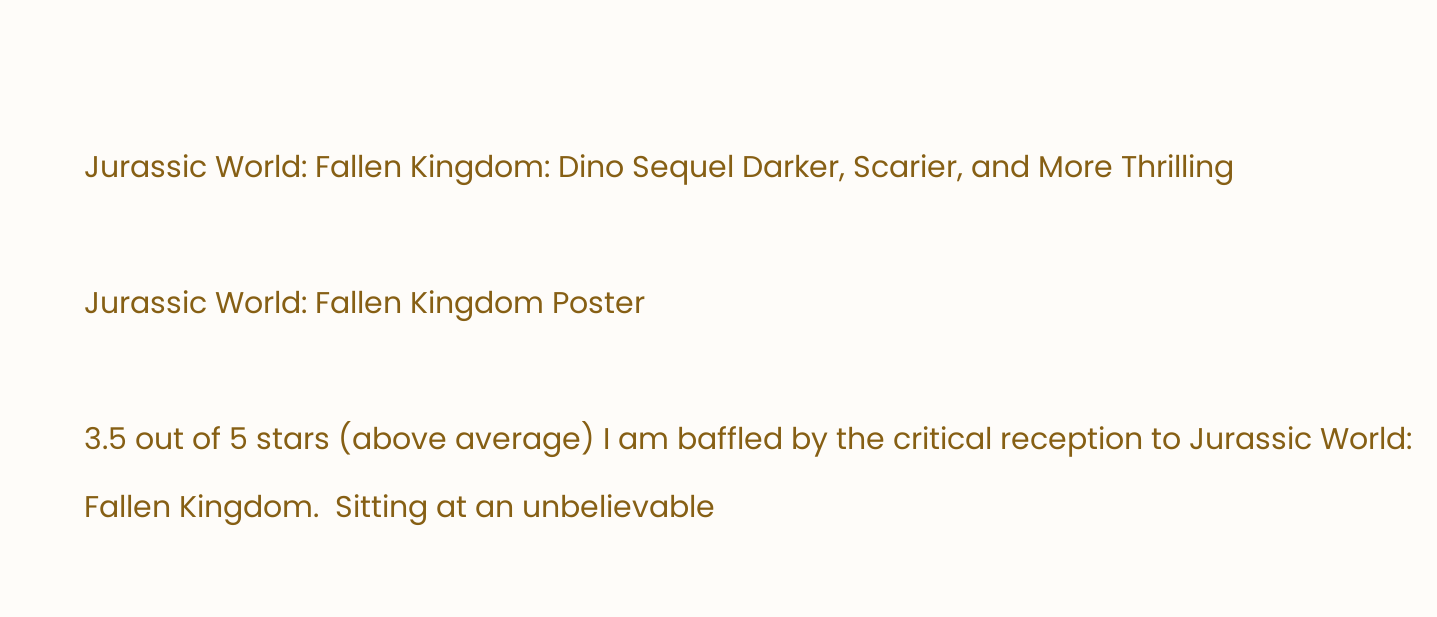Jurassic World: Fallen Kingdom: Dino Sequel Darker, Scarier, and More Thrilling

Jurassic World: Fallen Kingdom Poster

3.5 out of 5 stars (above average) I am baffled by the critical reception to Jurassic World: Fallen Kingdom.  Sitting at an unbelievable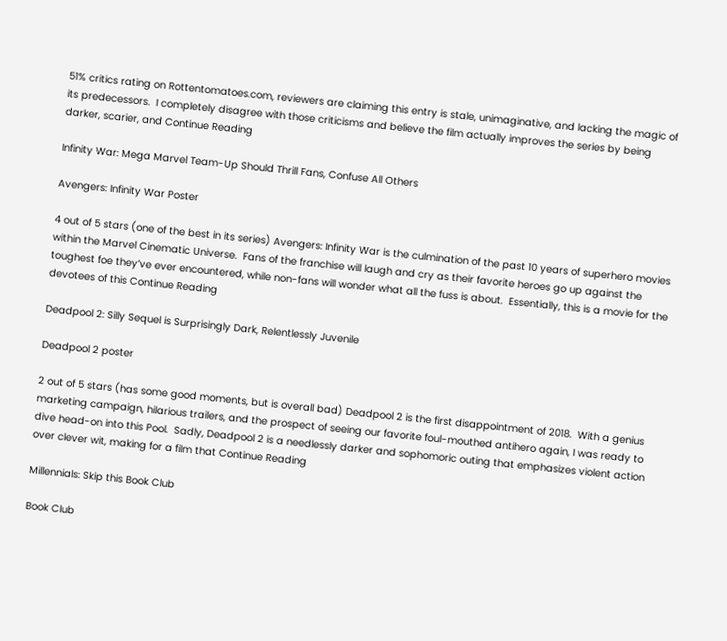51% critics rating on Rottentomatoes.com, reviewers are claiming this entry is stale, unimaginative, and lacking the magic of its predecessors.  I completely disagree with those criticisms and believe the film actually improves the series by being darker, scarier, and Continue Reading

Infinity War: Mega Marvel Team-Up Should Thrill Fans, Confuse All Others

Avengers: Infinity War Poster

4 out of 5 stars (one of the best in its series) Avengers: Infinity War is the culmination of the past 10 years of superhero movies within the Marvel Cinematic Universe.  Fans of the franchise will laugh and cry as their favorite heroes go up against the toughest foe they’ve ever encountered, while non-fans will wonder what all the fuss is about.  Essentially, this is a movie for the devotees of this Continue Reading

Deadpool 2: Silly Sequel is Surprisingly Dark, Relentlessly Juvenile

Deadpool 2 poster

2 out of 5 stars (has some good moments, but is overall bad) Deadpool 2 is the first disappointment of 2018.  With a genius marketing campaign, hilarious trailers, and the prospect of seeing our favorite foul-mouthed antihero again, I was ready to dive head-on into this Pool.  Sadly, Deadpool 2 is a needlessly darker and sophomoric outing that emphasizes violent action over clever wit, making for a film that Continue Reading

Millennials: Skip this Book Club

Book Club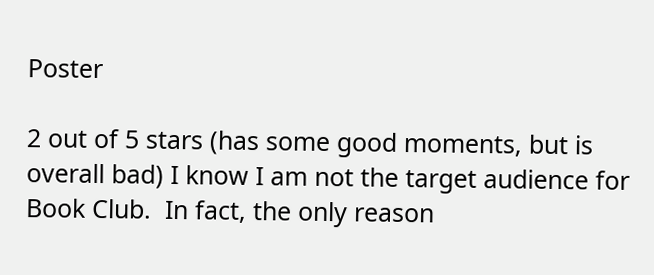Poster

2 out of 5 stars (has some good moments, but is overall bad) I know I am not the target audience for Book Club.  In fact, the only reason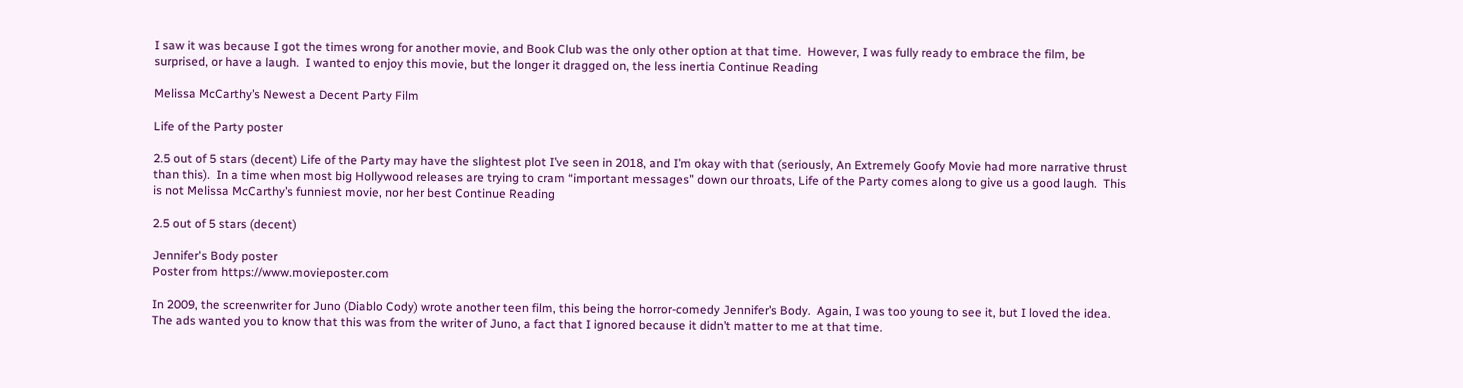I saw it was because I got the times wrong for another movie, and Book Club was the only other option at that time.  However, I was fully ready to embrace the film, be surprised, or have a laugh.  I wanted to enjoy this movie, but the longer it dragged on, the less inertia Continue Reading

Melissa McCarthy’s Newest a Decent Party Film

Life of the Party poster

2.5 out of 5 stars (decent) Life of the Party may have the slightest plot I’ve seen in 2018, and I’m okay with that (seriously, An Extremely Goofy Movie had more narrative thrust than this).  In a time when most big Hollywood releases are trying to cram “important messages” down our throats, Life of the Party comes along to give us a good laugh.  This is not Melissa McCarthy’s funniest movie, nor her best Continue Reading

2.5 out of 5 stars (decent)

Jennifer's Body poster
Poster from https://www.movieposter.com

In 2009, the screenwriter for Juno (Diablo Cody) wrote another teen film, this being the horror-comedy Jennifer’s Body.  Again, I was too young to see it, but I loved the idea.  The ads wanted you to know that this was from the writer of Juno, a fact that I ignored because it didn’t matter to me at that time.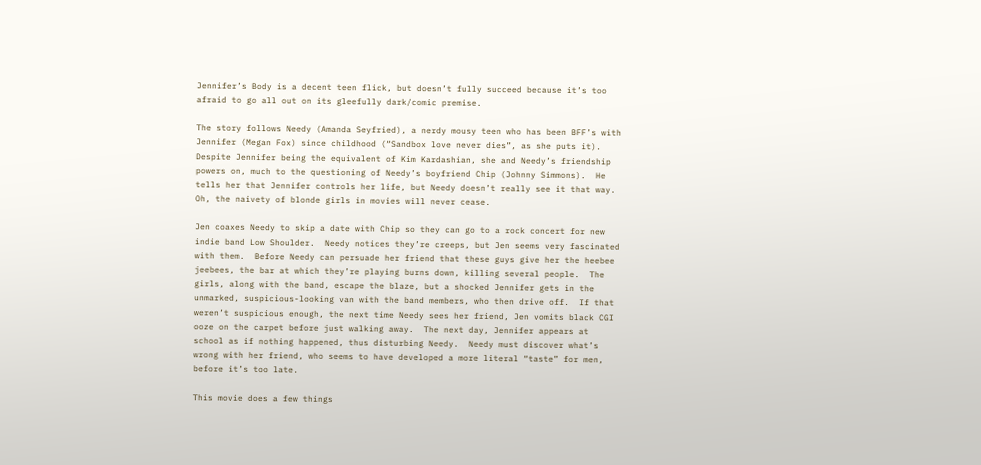Jennifer’s Body is a decent teen flick, but doesn’t fully succeed because it’s too afraid to go all out on its gleefully dark/comic premise.

The story follows Needy (Amanda Seyfried), a nerdy mousy teen who has been BFF’s with Jennifer (Megan Fox) since childhood (“Sandbox love never dies”, as she puts it). Despite Jennifer being the equivalent of Kim Kardashian, she and Needy’s friendship powers on, much to the questioning of Needy’s boyfriend Chip (Johnny Simmons).  He tells her that Jennifer controls her life, but Needy doesn’t really see it that way.  Oh, the naivety of blonde girls in movies will never cease.

Jen coaxes Needy to skip a date with Chip so they can go to a rock concert for new indie band Low Shoulder.  Needy notices they’re creeps, but Jen seems very fascinated with them.  Before Needy can persuade her friend that these guys give her the heebee jeebees, the bar at which they’re playing burns down, killing several people.  The girls, along with the band, escape the blaze, but a shocked Jennifer gets in the unmarked, suspicious-looking van with the band members, who then drive off.  If that weren’t suspicious enough, the next time Needy sees her friend, Jen vomits black CGI ooze on the carpet before just walking away.  The next day, Jennifer appears at school as if nothing happened, thus disturbing Needy.  Needy must discover what’s wrong with her friend, who seems to have developed a more literal “taste” for men, before it’s too late.

This movie does a few things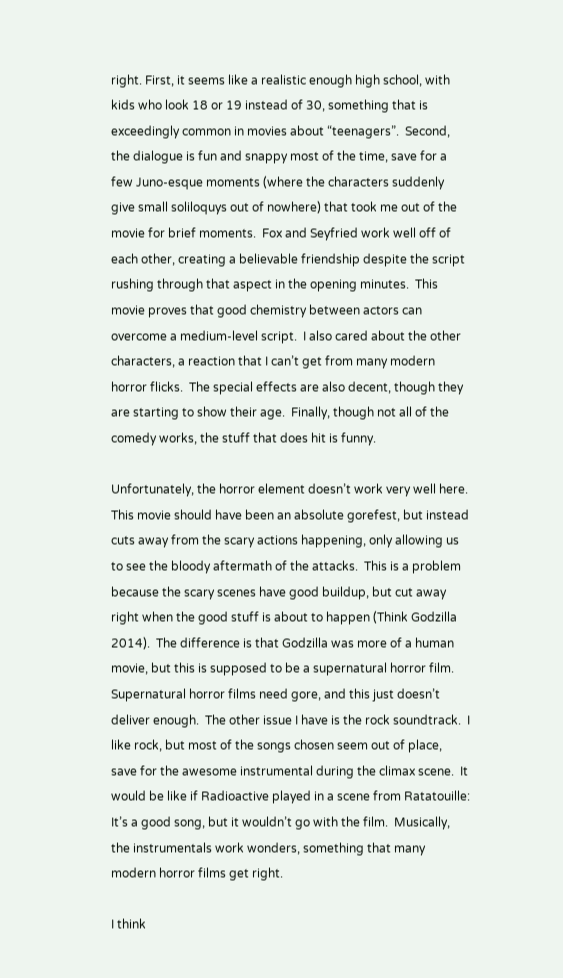right. First, it seems like a realistic enough high school, with kids who look 18 or 19 instead of 30, something that is exceedingly common in movies about “teenagers”.  Second, the dialogue is fun and snappy most of the time, save for a few Juno-esque moments (where the characters suddenly give small soliloquys out of nowhere) that took me out of the movie for brief moments.  Fox and Seyfried work well off of each other, creating a believable friendship despite the script rushing through that aspect in the opening minutes.  This movie proves that good chemistry between actors can overcome a medium-level script.  I also cared about the other characters, a reaction that I can’t get from many modern horror flicks.  The special effects are also decent, though they are starting to show their age.  Finally, though not all of the comedy works, the stuff that does hit is funny.

Unfortunately, the horror element doesn’t work very well here. This movie should have been an absolute gorefest, but instead cuts away from the scary actions happening, only allowing us to see the bloody aftermath of the attacks.  This is a problem because the scary scenes have good buildup, but cut away right when the good stuff is about to happen (Think Godzilla 2014).  The difference is that Godzilla was more of a human movie, but this is supposed to be a supernatural horror film.  Supernatural horror films need gore, and this just doesn’t deliver enough.  The other issue I have is the rock soundtrack.  I like rock, but most of the songs chosen seem out of place, save for the awesome instrumental during the climax scene.  It would be like if Radioactive played in a scene from Ratatouille: It’s a good song, but it wouldn’t go with the film.  Musically, the instrumentals work wonders, something that many modern horror films get right.

I think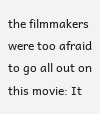the filmmakers were too afraid to go all out on this movie: It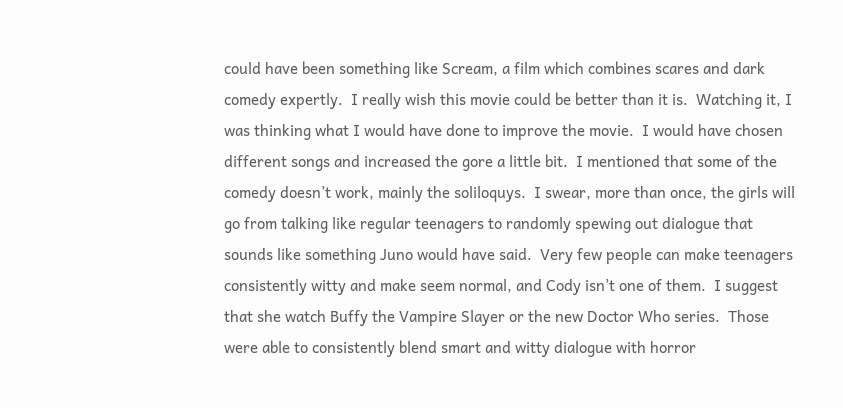could have been something like Scream, a film which combines scares and dark comedy expertly.  I really wish this movie could be better than it is.  Watching it, I was thinking what I would have done to improve the movie.  I would have chosen different songs and increased the gore a little bit.  I mentioned that some of the comedy doesn’t work, mainly the soliloquys.  I swear, more than once, the girls will go from talking like regular teenagers to randomly spewing out dialogue that sounds like something Juno would have said.  Very few people can make teenagers consistently witty and make seem normal, and Cody isn’t one of them.  I suggest that she watch Buffy the Vampire Slayer or the new Doctor Who series.  Those were able to consistently blend smart and witty dialogue with horror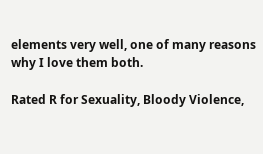elements very well, one of many reasons why I love them both.

Rated R for Sexuality, Bloody Violence,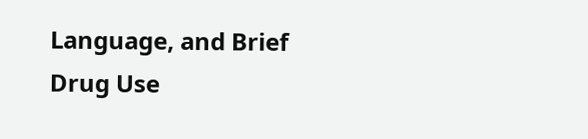Language, and Brief Drug Use